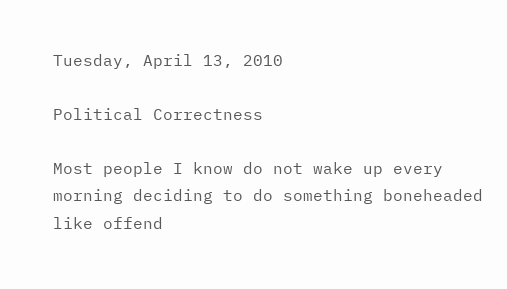Tuesday, April 13, 2010

Political Correctness

Most people I know do not wake up every morning deciding to do something boneheaded like offend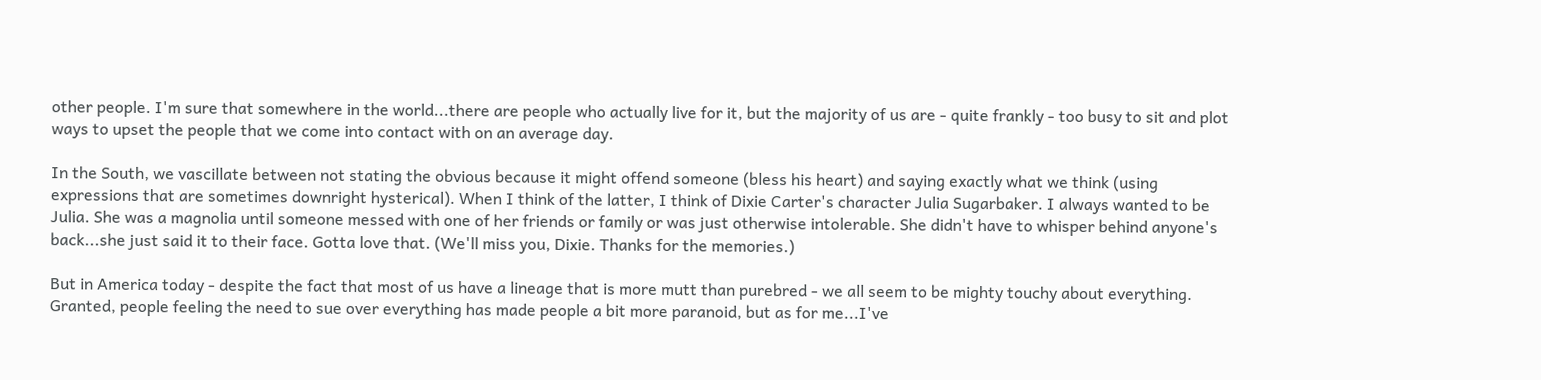other people. I'm sure that somewhere in the world...there are people who actually live for it, but the majority of us are - quite frankly - too busy to sit and plot ways to upset the people that we come into contact with on an average day.

In the South, we vascillate between not stating the obvious because it might offend someone (bless his heart) and saying exactly what we think (using expressions that are sometimes downright hysterical). When I think of the latter, I think of Dixie Carter's character Julia Sugarbaker. I always wanted to be Julia. She was a magnolia until someone messed with one of her friends or family or was just otherwise intolerable. She didn't have to whisper behind anyone's back...she just said it to their face. Gotta love that. (We'll miss you, Dixie. Thanks for the memories.)

But in America today - despite the fact that most of us have a lineage that is more mutt than purebred - we all seem to be mighty touchy about everything. Granted, people feeling the need to sue over everything has made people a bit more paranoid, but as for me...I've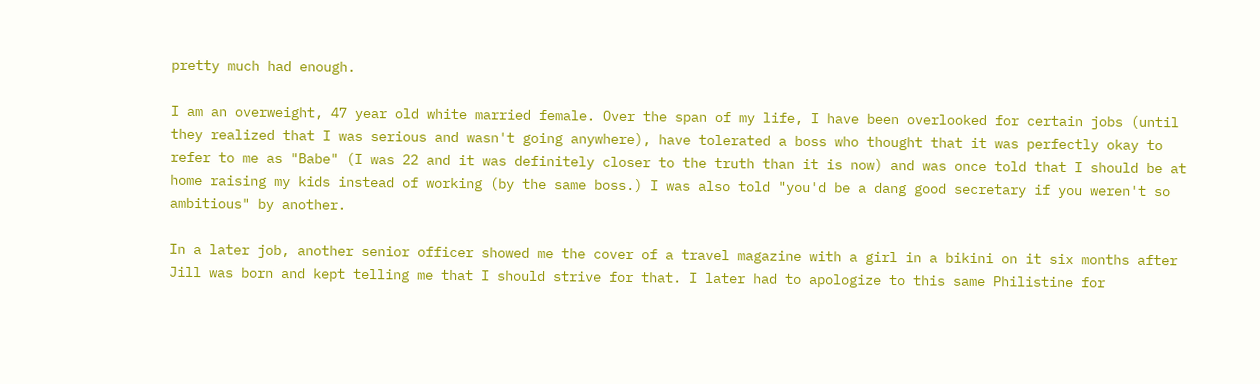pretty much had enough.

I am an overweight, 47 year old white married female. Over the span of my life, I have been overlooked for certain jobs (until they realized that I was serious and wasn't going anywhere), have tolerated a boss who thought that it was perfectly okay to refer to me as "Babe" (I was 22 and it was definitely closer to the truth than it is now) and was once told that I should be at home raising my kids instead of working (by the same boss.) I was also told "you'd be a dang good secretary if you weren't so ambitious" by another.

In a later job, another senior officer showed me the cover of a travel magazine with a girl in a bikini on it six months after Jill was born and kept telling me that I should strive for that. I later had to apologize to this same Philistine for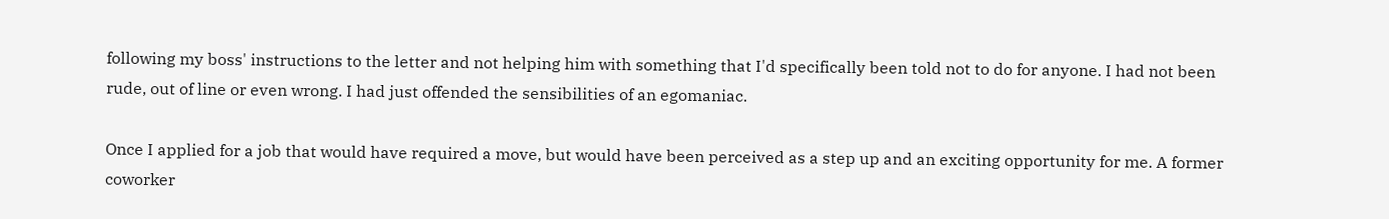following my boss' instructions to the letter and not helping him with something that I'd specifically been told not to do for anyone. I had not been rude, out of line or even wrong. I had just offended the sensibilities of an egomaniac.

Once I applied for a job that would have required a move, but would have been perceived as a step up and an exciting opportunity for me. A former coworker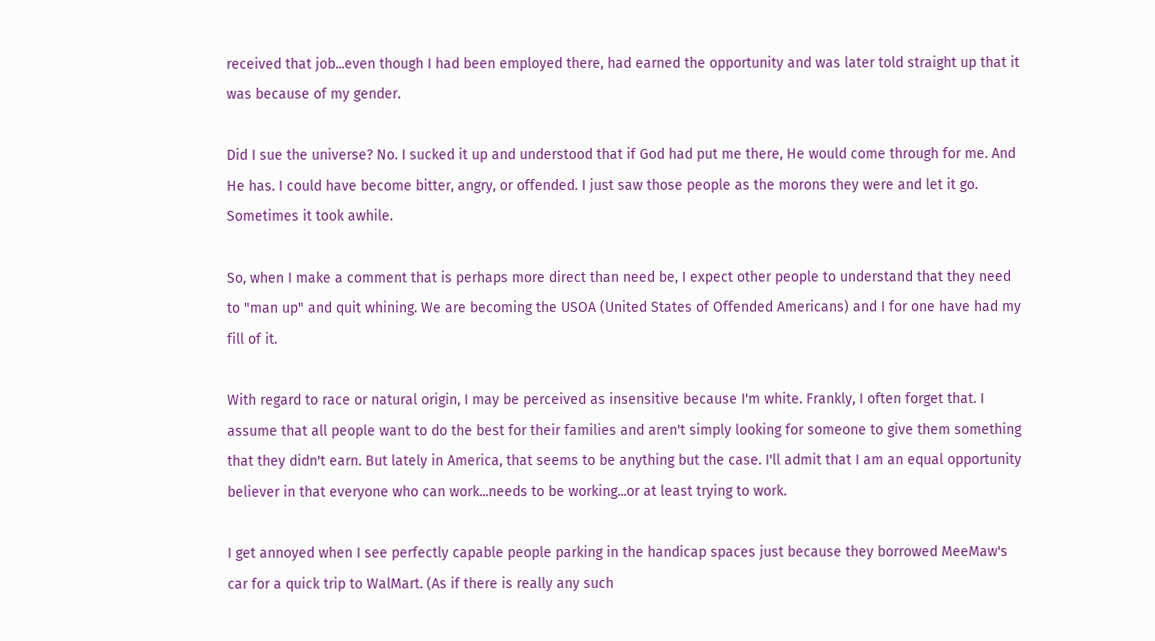received that job...even though I had been employed there, had earned the opportunity and was later told straight up that it was because of my gender.

Did I sue the universe? No. I sucked it up and understood that if God had put me there, He would come through for me. And He has. I could have become bitter, angry, or offended. I just saw those people as the morons they were and let it go. Sometimes it took awhile.

So, when I make a comment that is perhaps more direct than need be, I expect other people to understand that they need to "man up" and quit whining. We are becoming the USOA (United States of Offended Americans) and I for one have had my fill of it.

With regard to race or natural origin, I may be perceived as insensitive because I'm white. Frankly, I often forget that. I assume that all people want to do the best for their families and aren't simply looking for someone to give them something that they didn't earn. But lately in America, that seems to be anything but the case. I'll admit that I am an equal opportunity believer in that everyone who can work...needs to be working...or at least trying to work.

I get annoyed when I see perfectly capable people parking in the handicap spaces just because they borrowed MeeMaw's car for a quick trip to WalMart. (As if there is really any such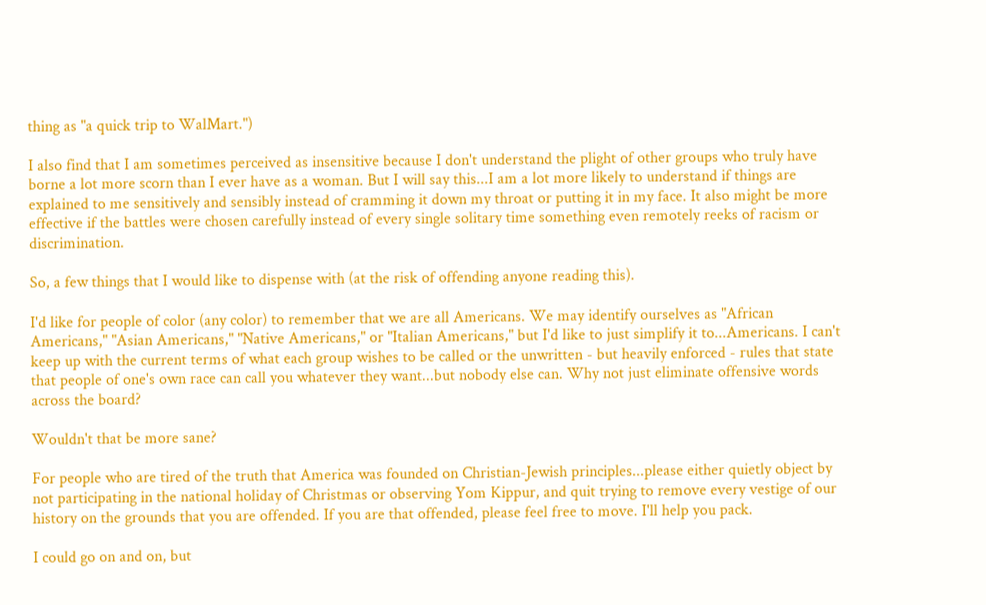thing as "a quick trip to WalMart.")

I also find that I am sometimes perceived as insensitive because I don't understand the plight of other groups who truly have borne a lot more scorn than I ever have as a woman. But I will say this...I am a lot more likely to understand if things are explained to me sensitively and sensibly instead of cramming it down my throat or putting it in my face. It also might be more effective if the battles were chosen carefully instead of every single solitary time something even remotely reeks of racism or discrimination.

So, a few things that I would like to dispense with (at the risk of offending anyone reading this).

I'd like for people of color (any color) to remember that we are all Americans. We may identify ourselves as "African Americans," "Asian Americans," "Native Americans," or "Italian Americans," but I'd like to just simplify it to...Americans. I can't keep up with the current terms of what each group wishes to be called or the unwritten - but heavily enforced - rules that state that people of one's own race can call you whatever they want...but nobody else can. Why not just eliminate offensive words across the board?

Wouldn't that be more sane?

For people who are tired of the truth that America was founded on Christian-Jewish principles...please either quietly object by not participating in the national holiday of Christmas or observing Yom Kippur, and quit trying to remove every vestige of our history on the grounds that you are offended. If you are that offended, please feel free to move. I'll help you pack.

I could go on and on, but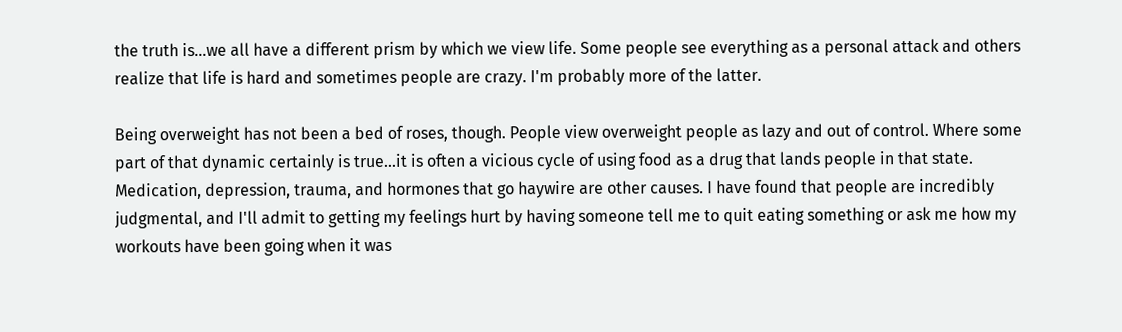the truth is...we all have a different prism by which we view life. Some people see everything as a personal attack and others realize that life is hard and sometimes people are crazy. I'm probably more of the latter.

Being overweight has not been a bed of roses, though. People view overweight people as lazy and out of control. Where some part of that dynamic certainly is true...it is often a vicious cycle of using food as a drug that lands people in that state. Medication, depression, trauma, and hormones that go haywire are other causes. I have found that people are incredibly judgmental, and I'll admit to getting my feelings hurt by having someone tell me to quit eating something or ask me how my workouts have been going when it was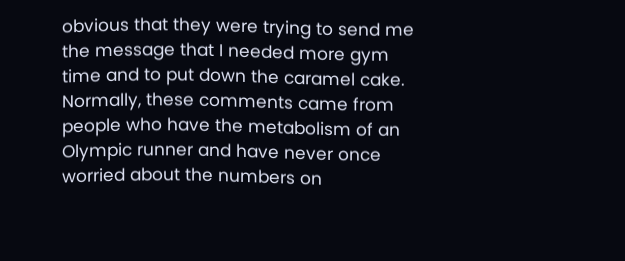obvious that they were trying to send me the message that I needed more gym time and to put down the caramel cake. Normally, these comments came from people who have the metabolism of an Olympic runner and have never once worried about the numbers on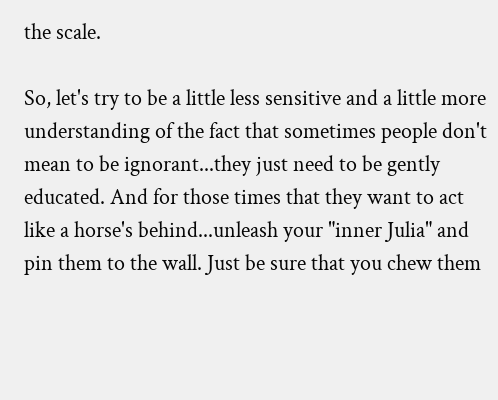the scale.

So, let's try to be a little less sensitive and a little more understanding of the fact that sometimes people don't mean to be ignorant...they just need to be gently educated. And for those times that they want to act like a horse's behind...unleash your "inner Julia" and pin them to the wall. Just be sure that you chew them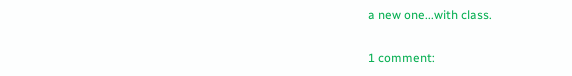a new one...with class.

1 comment: